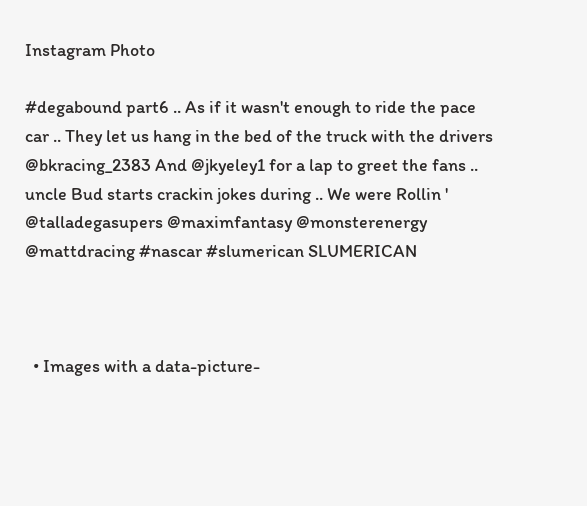Instagram Photo

#degabound part6 .. As if it wasn't enough to ride the pace car .. They let us hang in the bed of the truck with the drivers @bkracing_2383 And @jkyeley1 for a lap to greet the fans .. uncle Bud starts crackin jokes during .. We were Rollin ' @talladegasupers @maximfantasy @monsterenergy @mattdracing #nascar #slumerican SLUMERICAN



  • Images with a data-picture-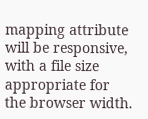mapping attribute will be responsive, with a file size appropriate for the browser width.